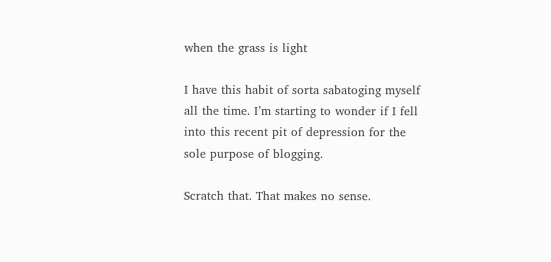when the grass is light

I have this habit of sorta sabatoging myself all the time. I’m starting to wonder if I fell into this recent pit of depression for the sole purpose of blogging.

Scratch that. That makes no sense.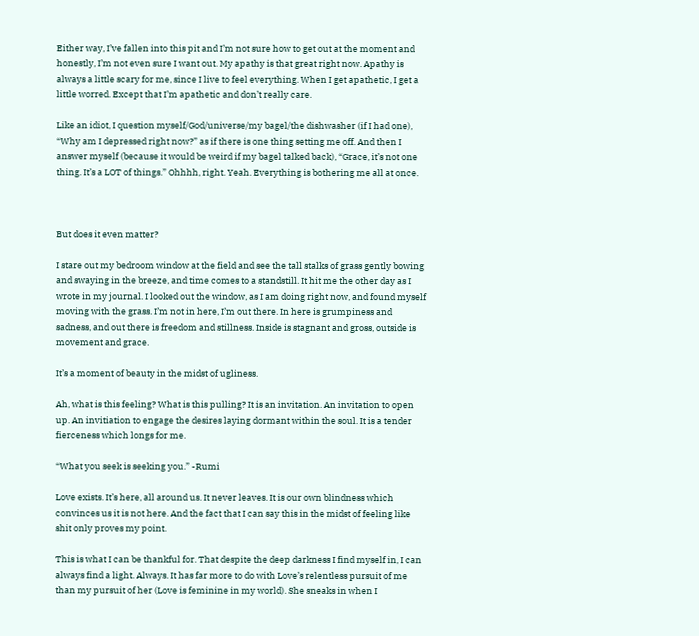Either way, I’ve fallen into this pit and I’m not sure how to get out at the moment and honestly, I’m not even sure I want out. My apathy is that great right now. Apathy is always a little scary for me, since I live to feel everything. When I get apathetic, I get a little worred. Except that I’m apathetic and don’t really care.

Like an idiot, I question myself/God/universe/my bagel/the dishwasher (if I had one), “Why am I depressed right now?” as if there is one thing setting me off. And then I answer myself (because it would be weird if my bagel talked back), “Grace, it’s not one thing. It’s a LOT of things.” Ohhhh, right. Yeah. Everything is bothering me all at once.



But does it even matter?

I stare out my bedroom window at the field and see the tall stalks of grass gently bowing and swaying in the breeze, and time comes to a standstill. It hit me the other day as I wrote in my journal. I looked out the window, as I am doing right now, and found myself moving with the grass. I’m not in here, I’m out there. In here is grumpiness and sadness, and out there is freedom and stillness. Inside is stagnant and gross, outside is movement and grace.

It’s a moment of beauty in the midst of ugliness.

Ah, what is this feeling? What is this pulling? It is an invitation. An invitation to open up. An invitiation to engage the desires laying dormant within the soul. It is a tender fierceness which longs for me.

“What you seek is seeking you.” -Rumi

Love exists. It’s here, all around us. It never leaves. It is our own blindness which convinces us it is not here. And the fact that I can say this in the midst of feeling like shit only proves my point.

This is what I can be thankful for. That despite the deep darkness I find myself in, I can always find a light. Always. It has far more to do with Love’s relentless pursuit of me than my pursuit of her (Love is feminine in my world). She sneaks in when I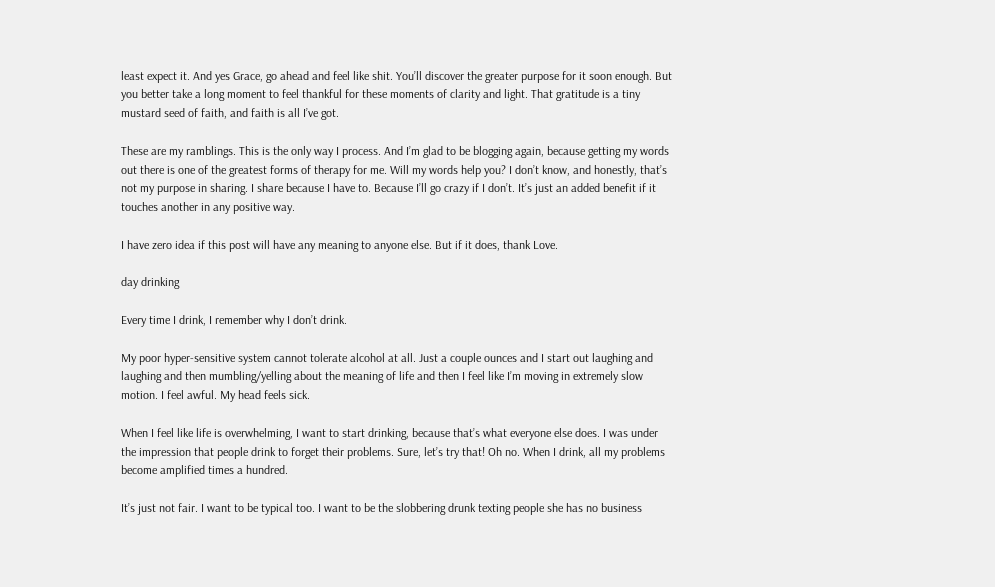least expect it. And yes Grace, go ahead and feel like shit. You’ll discover the greater purpose for it soon enough. But you better take a long moment to feel thankful for these moments of clarity and light. That gratitude is a tiny mustard seed of faith, and faith is all I’ve got.

These are my ramblings. This is the only way I process. And I’m glad to be blogging again, because getting my words out there is one of the greatest forms of therapy for me. Will my words help you? I don’t know, and honestly, that’s not my purpose in sharing. I share because I have to. Because I’ll go crazy if I don’t. It’s just an added benefit if it touches another in any positive way.

I have zero idea if this post will have any meaning to anyone else. But if it does, thank Love.

day drinking

Every time I drink, I remember why I don’t drink.

My poor hyper-sensitive system cannot tolerate alcohol at all. Just a couple ounces and I start out laughing and laughing and then mumbling/yelling about the meaning of life and then I feel like I’m moving in extremely slow motion. I feel awful. My head feels sick.

When I feel like life is overwhelming, I want to start drinking, because that’s what everyone else does. I was under the impression that people drink to forget their problems. Sure, let’s try that! Oh no. When I drink, all my problems become amplified times a hundred.

It’s just not fair. I want to be typical too. I want to be the slobbering drunk texting people she has no business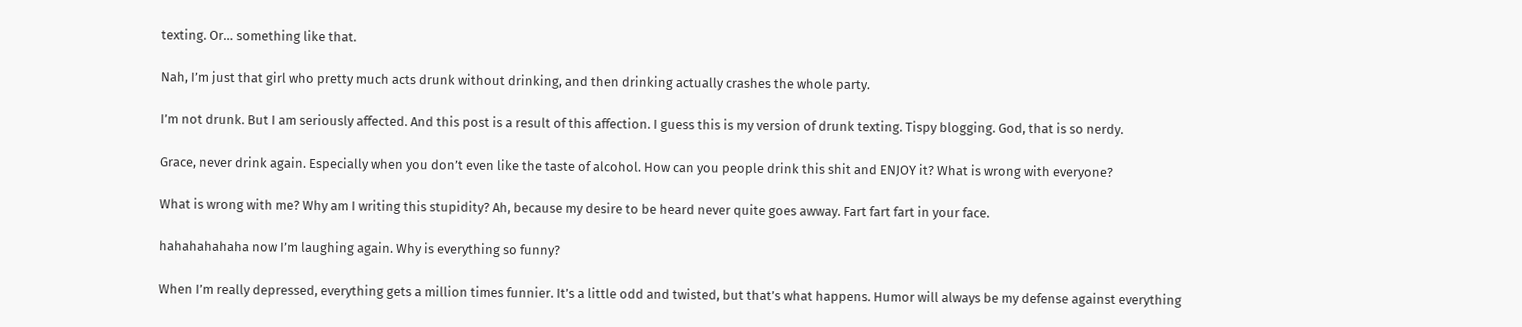texting. Or… something like that.

Nah, I’m just that girl who pretty much acts drunk without drinking, and then drinking actually crashes the whole party.

I’m not drunk. But I am seriously affected. And this post is a result of this affection. I guess this is my version of drunk texting. Tispy blogging. God, that is so nerdy.

Grace, never drink again. Especially when you don’t even like the taste of alcohol. How can you people drink this shit and ENJOY it? What is wrong with everyone?

What is wrong with me? Why am I writing this stupidity? Ah, because my desire to be heard never quite goes awway. Fart fart fart in your face.

hahahahahaha now I’m laughing again. Why is everything so funny?

When I’m really depressed, everything gets a million times funnier. It’s a little odd and twisted, but that’s what happens. Humor will always be my defense against everything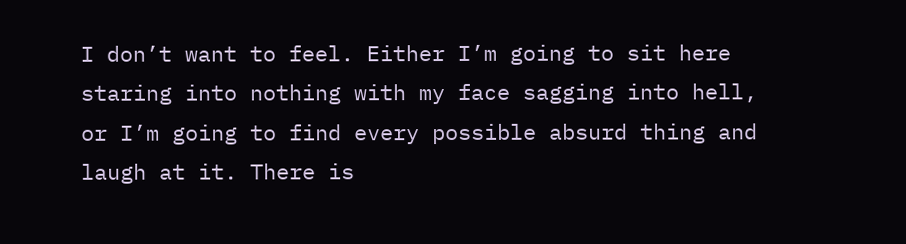I don’t want to feel. Either I’m going to sit here staring into nothing with my face sagging into hell, or I’m going to find every possible absurd thing and laugh at it. There is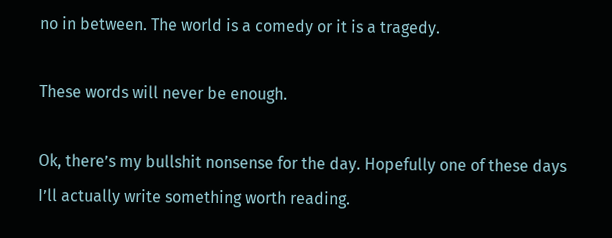no in between. The world is a comedy or it is a tragedy.

These words will never be enough.

Ok, there’s my bullshit nonsense for the day. Hopefully one of these days I’ll actually write something worth reading.